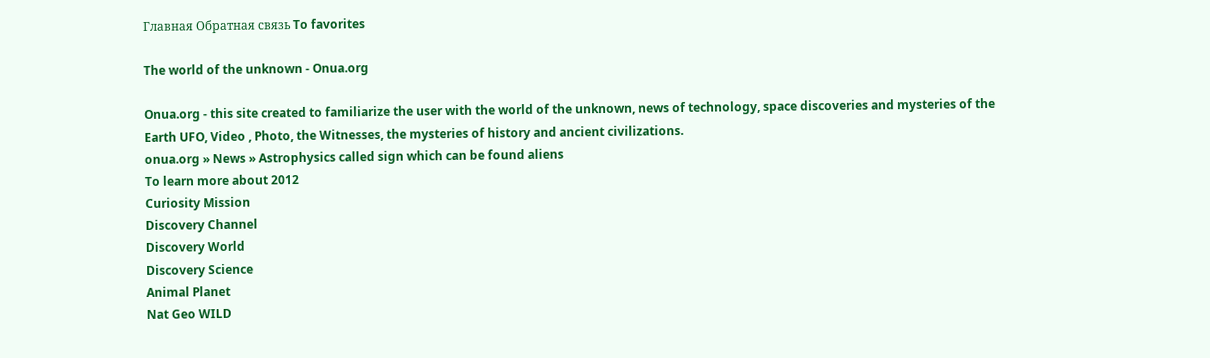Главная Обратная связь To favorites

The world of the unknown - Onua.org

Onua.org - this site created to familiarize the user with the world of the unknown, news of technology, space discoveries and mysteries of the Earth UFO, Video , Photo, the Witnesses, the mysteries of history and ancient civilizations.
onua.org » News » Astrophysics called sign which can be found aliens
To learn more about 2012
Curiosity Mission
Discovery Channel
Discovery World
Discovery Science
Animal Planet
Nat Geo WILD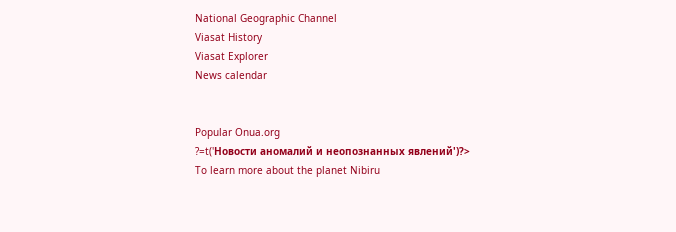National Geographic Channel
Viasat History
Viasat Explorer
News calendar


Popular Onua.org
?=t('Новости аномалий и неопознанных явлений')?>
To learn more about the planet Nibiru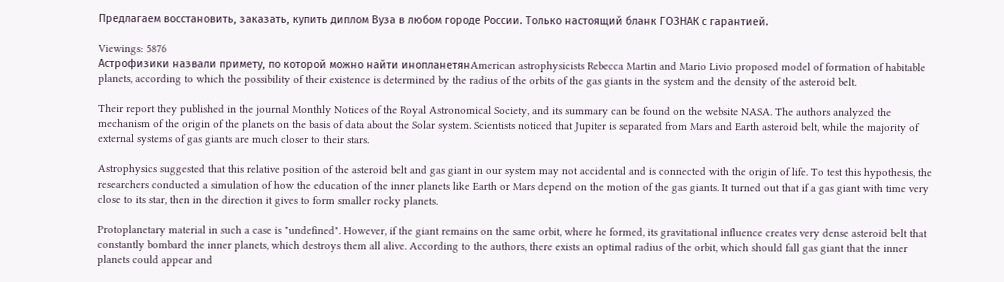Предлагаем восстановить, заказать, купить диплом Вуза в любом городе России. Только настоящий бланк ГОЗНАК с гарантией.

Viewings: 5876
Астрофизики назвали примету, по которой можно найти инопланетянAmerican astrophysicists Rebecca Martin and Mario Livio proposed model of formation of habitable planets, according to which the possibility of their existence is determined by the radius of the orbits of the gas giants in the system and the density of the asteroid belt.

Their report they published in the journal Monthly Notices of the Royal Astronomical Society, and its summary can be found on the website NASA. The authors analyzed the mechanism of the origin of the planets on the basis of data about the Solar system. Scientists noticed that Jupiter is separated from Mars and Earth asteroid belt, while the majority of external systems of gas giants are much closer to their stars.

Astrophysics suggested that this relative position of the asteroid belt and gas giant in our system may not accidental and is connected with the origin of life. To test this hypothesis, the researchers conducted a simulation of how the education of the inner planets like Earth or Mars depend on the motion of the gas giants. It turned out that if a gas giant with time very close to its star, then in the direction it gives to form smaller rocky planets.

Protoplanetary material in such a case is "undefined". However, if the giant remains on the same orbit, where he formed, its gravitational influence creates very dense asteroid belt that constantly bombard the inner planets, which destroys them all alive. According to the authors, there exists an optimal radius of the orbit, which should fall gas giant that the inner planets could appear and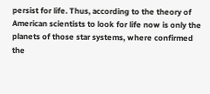persist for life. Thus, according to the theory of American scientists to look for life now is only the planets of those star systems, where confirmed the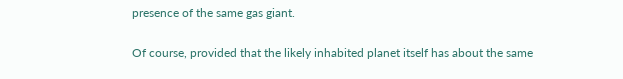presence of the same gas giant.

Of course, provided that the likely inhabited planet itself has about the same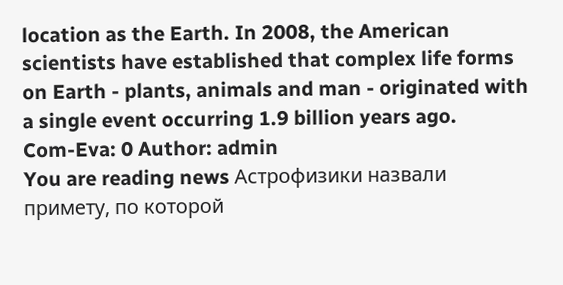location as the Earth. In 2008, the American scientists have established that complex life forms on Earth - plants, animals and man - originated with a single event occurring 1.9 billion years ago.
Com-Eva: 0 Author: admin
You are reading news Астрофизики назвали примету, по которой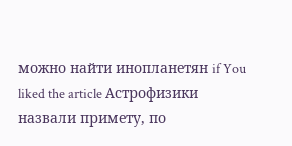можно найти инопланетян if You liked the article Астрофизики назвали примету, по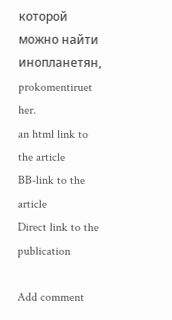которой можно найти инопланетян, prokomentiruet her.
an html link to the article
BB-link to the article
Direct link to the publication

Add comment